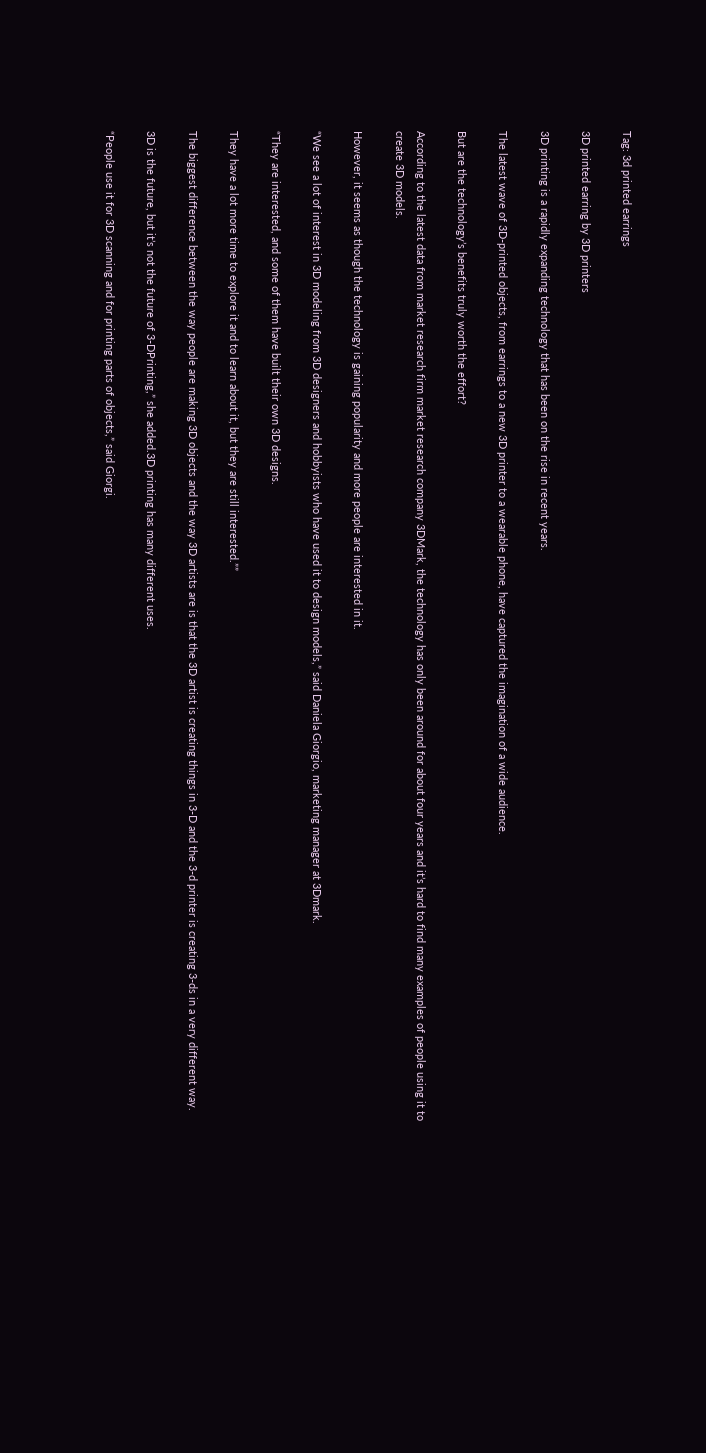Tag: 3d printed earrings

3D printed earring by 3D printers

3D printing is a rapidly expanding technology that has been on the rise in recent years.

The latest wave of 3D-printed objects, from earrings to a new 3D printer to a wearable phone, have captured the imagination of a wide audience.

But are the technology’s benefits truly worth the effort?

According to the latest data from market research firm market research company 3DMark, the technology has only been around for about four years and it’s hard to find many examples of people using it to create 3D models.

However, it seems as though the technology is gaining popularity and more people are interested in it.

“We see a lot of interest in 3D modeling from 3D designers and hobbyists who have used it to design models,” said Daniela Giorgio, marketing manager at 3Dmark.

“They are interested, and some of them have built their own 3D designs.

They have a lot more time to explore it and to learn about it, but they are still interested.””

The biggest difference between the way people are making 3D objects and the way 3D artists are is that the 3D artist is creating things in 3-D and the 3-d printer is creating 3-ds in a very different way.

3D is the future, but it’s not the future of 3-DPrinting,” she added.3D printing has many different uses.

“People use it for 3D scanning and for printing parts of objects,” said Giorgi.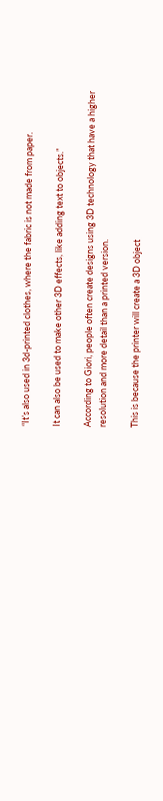“It’s also used in 3d-printed clothes, where the fabric is not made from paper.

It can also be used to make other 3D effects, like adding text to objects.”

According to Giori, people often create designs using 3D technology that have a higher resolution and more detail than a printed version.

This is because the printer will create a 3D object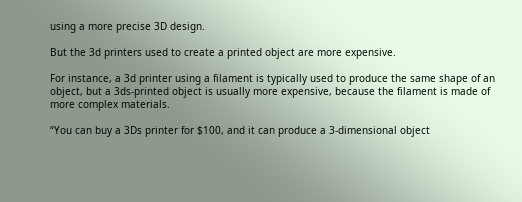using a more precise 3D design.

But the 3d printers used to create a printed object are more expensive.

For instance, a 3d printer using a filament is typically used to produce the same shape of an object, but a 3ds-printed object is usually more expensive, because the filament is made of more complex materials.

“You can buy a 3Ds printer for $100, and it can produce a 3-dimensional object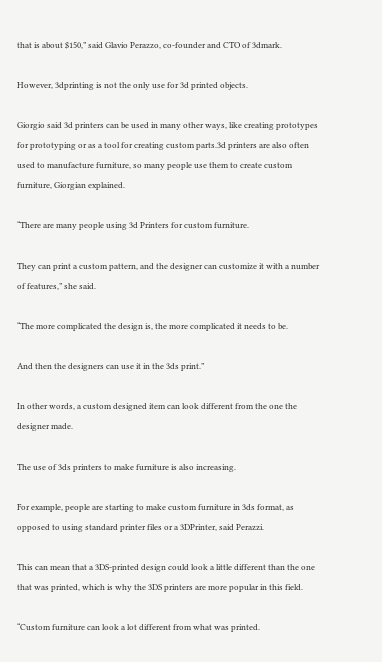that is about $150,” said Glavio Perazzo, co-founder and CTO of 3dmark.

However, 3dprinting is not the only use for 3d printed objects.

Giorgio said 3d printers can be used in many other ways, like creating prototypes for prototyping or as a tool for creating custom parts.3d printers are also often used to manufacture furniture, so many people use them to create custom furniture, Giorgian explained.

“There are many people using 3d Printers for custom furniture.

They can print a custom pattern, and the designer can customize it with a number of features,” she said.

“The more complicated the design is, the more complicated it needs to be.

And then the designers can use it in the 3ds print.”

In other words, a custom designed item can look different from the one the designer made.

The use of 3ds printers to make furniture is also increasing.

For example, people are starting to make custom furniture in 3ds format, as opposed to using standard printer files or a 3DPrinter, said Perazzi.

This can mean that a 3DS-printed design could look a little different than the one that was printed, which is why the 3DS printers are more popular in this field.

“Custom furniture can look a lot different from what was printed.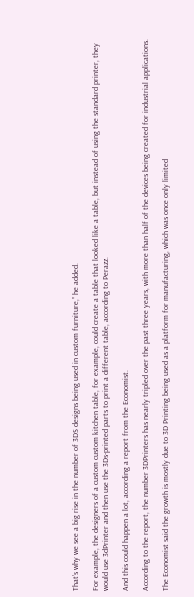That’s why we see a big rise in the number of 3DS designs being used in custom furniture,” he added.

For example, the designers of a custom custom kitchen table, for example, could create a table that looked like a table, but instead of using the standard printer, they would use 3dPrinter and then use the 3Ds-printed parts to print a different table, according to Perazz.

And this could happen a lot, according a report from the Economist.

According to the report, the number 3DPrinters has nearly tripled over the past three years, with more than half of the devices being created for industrial applications.

The Economist said the growth is mostly due to 3D Printing being used as a platform for manufacturing, which was once only limited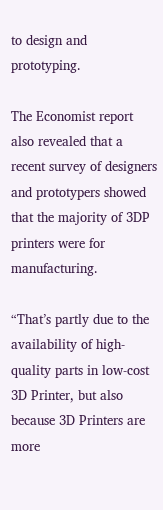to design and prototyping.

The Economist report also revealed that a recent survey of designers and prototypers showed that the majority of 3DP printers were for manufacturing.

“That’s partly due to the availability of high-quality parts in low-cost 3D Printer, but also because 3D Printers are more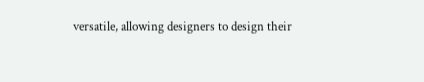versatile, allowing designers to design their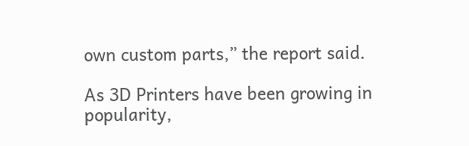own custom parts,” the report said.

As 3D Printers have been growing in popularity,